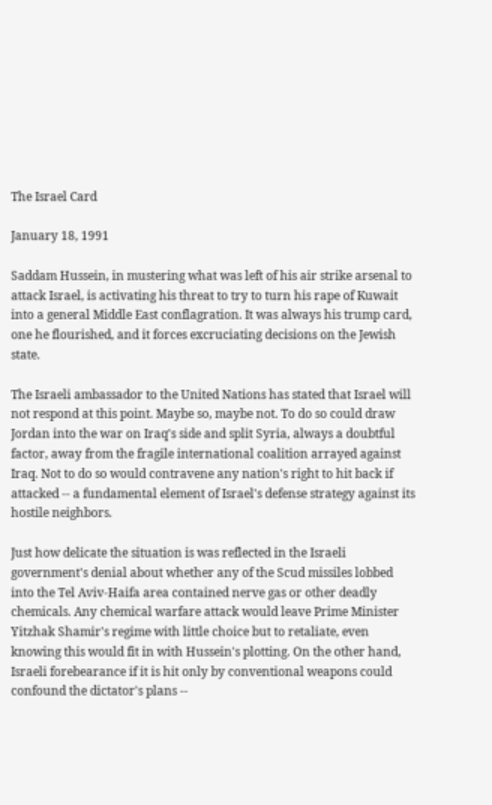The Israel Card

January 18, 1991

Saddam Hussein, in mustering what was left of his air strike arsenal to attack Israel, is activating his threat to try to turn his rape of Kuwait into a general Middle East conflagration. It was always his trump card, one he flourished, and it forces excruciating decisions on the Jewish state.

The Israeli ambassador to the United Nations has stated that Israel will not respond at this point. Maybe so, maybe not. To do so could draw Jordan into the war on Iraq's side and split Syria, always a doubtful factor, away from the fragile international coalition arrayed against Iraq. Not to do so would contravene any nation's right to hit back if attacked -- a fundamental element of Israel's defense strategy against its hostile neighbors.

Just how delicate the situation is was reflected in the Israeli government's denial about whether any of the Scud missiles lobbed into the Tel Aviv-Haifa area contained nerve gas or other deadly chemicals. Any chemical warfare attack would leave Prime Minister Yitzhak Shamir's regime with little choice but to retaliate, even knowing this would fit in with Hussein's plotting. On the other hand, Israeli forebearance if it is hit only by conventional weapons could confound the dictator's plans --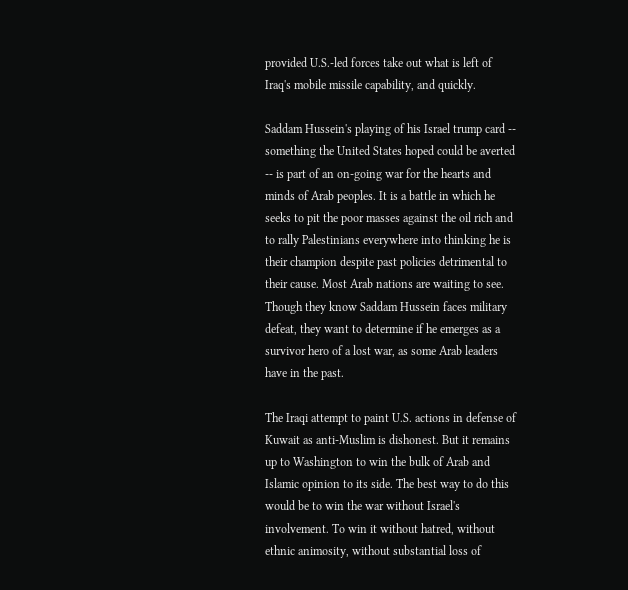provided U.S.-led forces take out what is left of Iraq's mobile missile capability, and quickly.

Saddam Hussein's playing of his Israel trump card -- something the United States hoped could be averted -- is part of an on-going war for the hearts and minds of Arab peoples. It is a battle in which he seeks to pit the poor masses against the oil rich and to rally Palestinians everywhere into thinking he is their champion despite past policies detrimental to their cause. Most Arab nations are waiting to see. Though they know Saddam Hussein faces military defeat, they want to determine if he emerges as a survivor hero of a lost war, as some Arab leaders have in the past.

The Iraqi attempt to paint U.S. actions in defense of Kuwait as anti-Muslim is dishonest. But it remains up to Washington to win the bulk of Arab and Islamic opinion to its side. The best way to do this would be to win the war without Israel's involvement. To win it without hatred, without ethnic animosity, without substantial loss of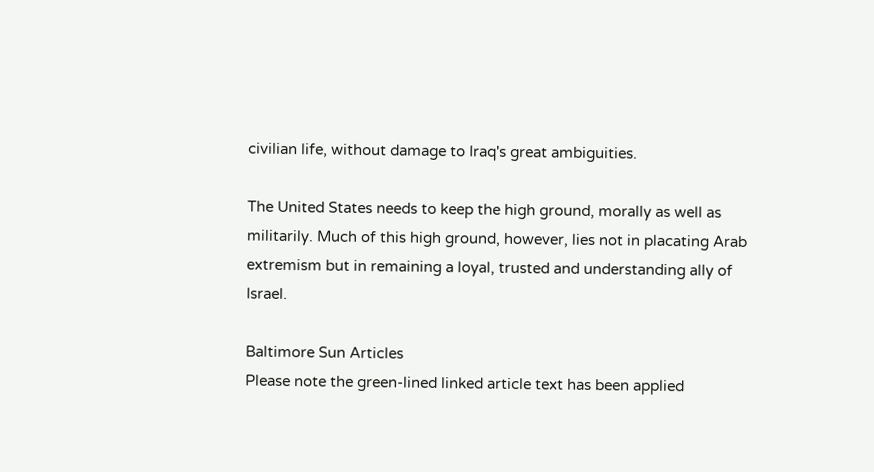civilian life, without damage to Iraq's great ambiguities.

The United States needs to keep the high ground, morally as well as militarily. Much of this high ground, however, lies not in placating Arab extremism but in remaining a loyal, trusted and understanding ally of Israel.

Baltimore Sun Articles
Please note the green-lined linked article text has been applied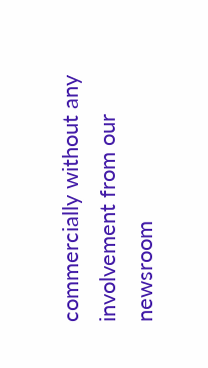commercially without any involvement from our newsroom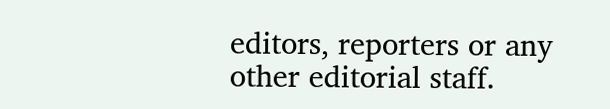editors, reporters or any other editorial staff.